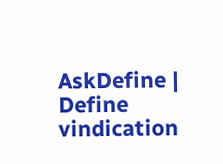AskDefine | Define vindication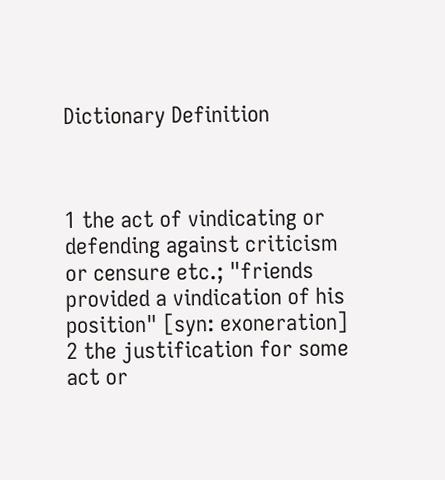Dictionary Definition



1 the act of vindicating or defending against criticism or censure etc.; "friends provided a vindication of his position" [syn: exoneration]
2 the justification for some act or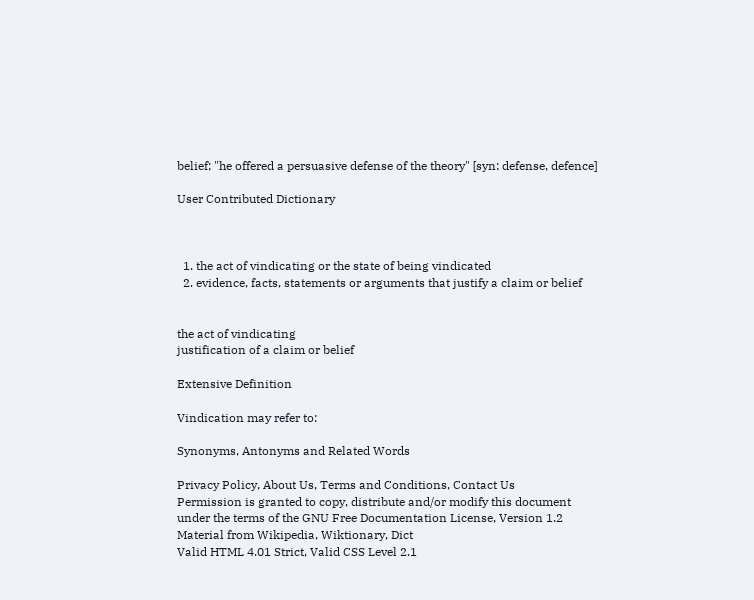belief; "he offered a persuasive defense of the theory" [syn: defense, defence]

User Contributed Dictionary



  1. the act of vindicating or the state of being vindicated
  2. evidence, facts, statements or arguments that justify a claim or belief


the act of vindicating
justification of a claim or belief

Extensive Definition

Vindication may refer to:

Synonyms, Antonyms and Related Words

Privacy Policy, About Us, Terms and Conditions, Contact Us
Permission is granted to copy, distribute and/or modify this document under the terms of the GNU Free Documentation License, Version 1.2
Material from Wikipedia, Wiktionary, Dict
Valid HTML 4.01 Strict, Valid CSS Level 2.1